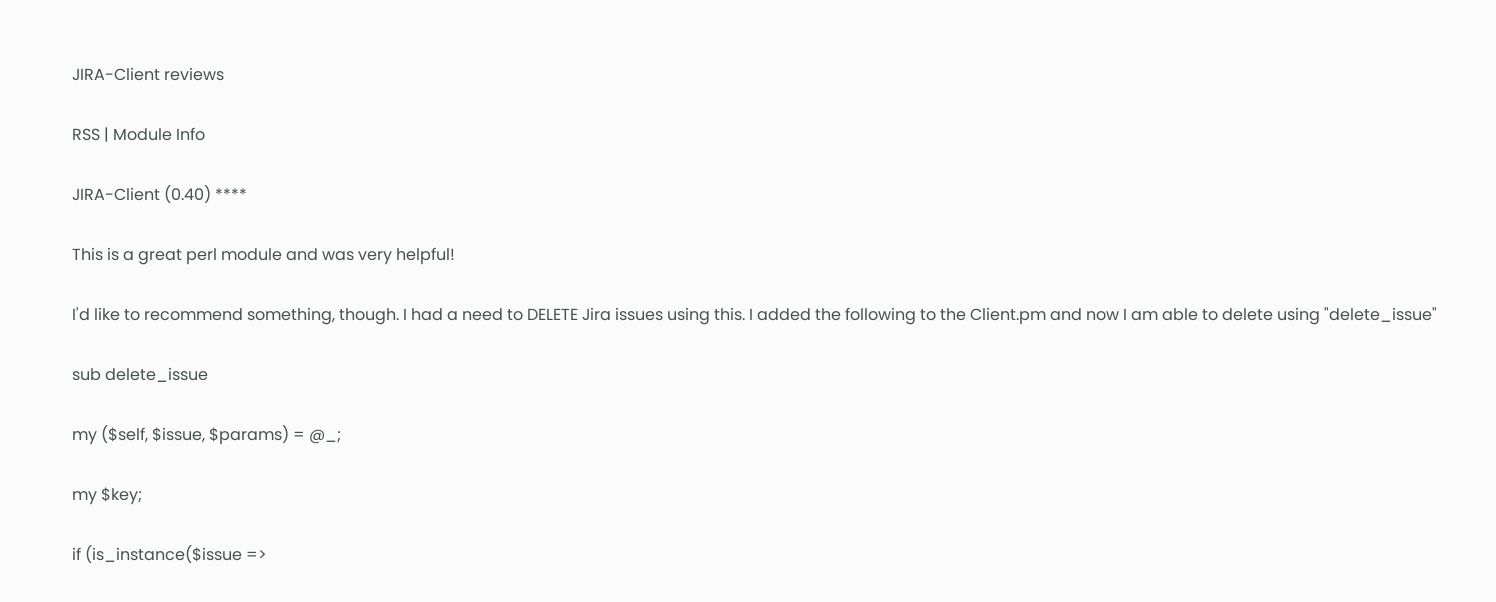JIRA-Client reviews

RSS | Module Info

JIRA-Client (0.40) ****

This is a great perl module and was very helpful!

I'd like to recommend something, though. I had a need to DELETE Jira issues using this. I added the following to the Client.pm and now I am able to delete using "delete_issue"

sub delete_issue

my ($self, $issue, $params) = @_;

my $key;

if (is_instance($issue =>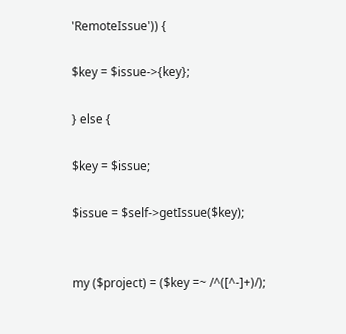'RemoteIssue')) {

$key = $issue->{key};

} else {

$key = $issue;

$issue = $self->getIssue($key);


my ($project) = ($key =~ /^([^-]+)/);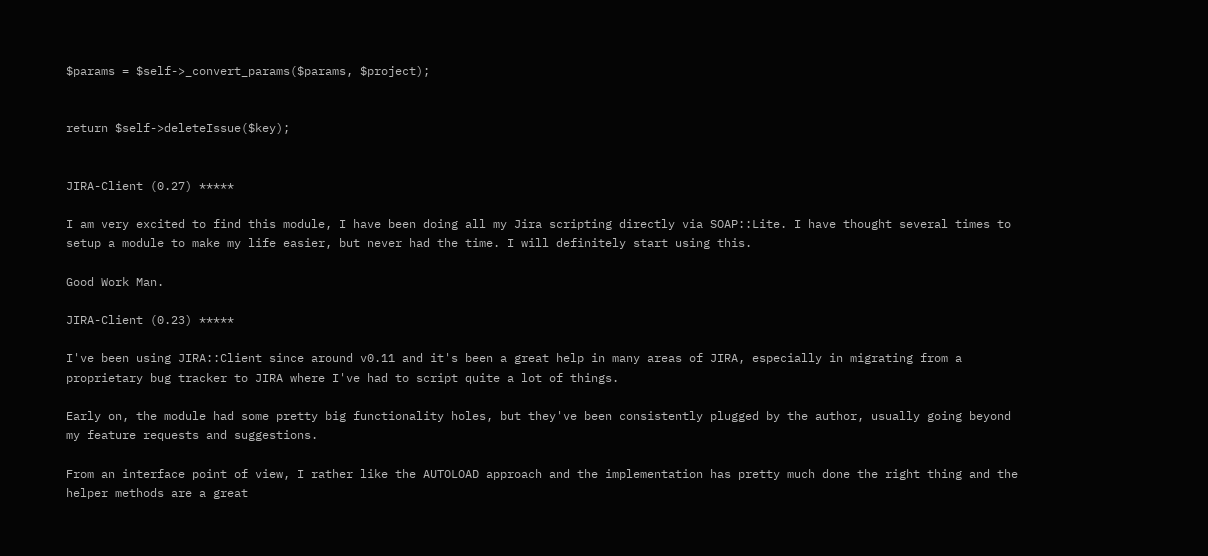$params = $self->_convert_params($params, $project);


return $self->deleteIssue($key);


JIRA-Client (0.27) *****

I am very excited to find this module, I have been doing all my Jira scripting directly via SOAP::Lite. I have thought several times to setup a module to make my life easier, but never had the time. I will definitely start using this.

Good Work Man.

JIRA-Client (0.23) *****

I've been using JIRA::Client since around v0.11 and it's been a great help in many areas of JIRA, especially in migrating from a proprietary bug tracker to JIRA where I've had to script quite a lot of things.

Early on, the module had some pretty big functionality holes, but they've been consistently plugged by the author, usually going beyond my feature requests and suggestions.

From an interface point of view, I rather like the AUTOLOAD approach and the implementation has pretty much done the right thing and the helper methods are a great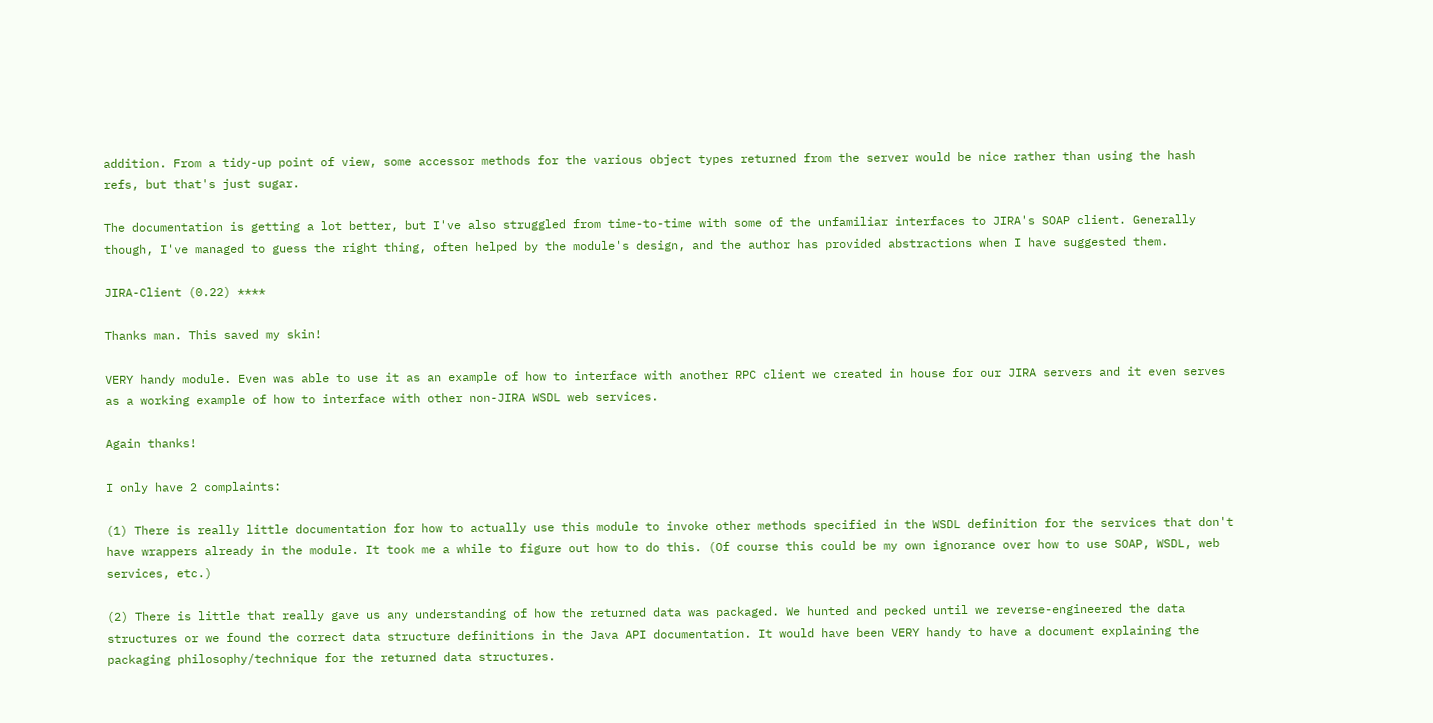addition. From a tidy-up point of view, some accessor methods for the various object types returned from the server would be nice rather than using the hash refs, but that's just sugar.

The documentation is getting a lot better, but I've also struggled from time-to-time with some of the unfamiliar interfaces to JIRA's SOAP client. Generally though, I've managed to guess the right thing, often helped by the module's design, and the author has provided abstractions when I have suggested them.

JIRA-Client (0.22) ****

Thanks man. This saved my skin!

VERY handy module. Even was able to use it as an example of how to interface with another RPC client we created in house for our JIRA servers and it even serves as a working example of how to interface with other non-JIRA WSDL web services.

Again thanks!

I only have 2 complaints:

(1) There is really little documentation for how to actually use this module to invoke other methods specified in the WSDL definition for the services that don't have wrappers already in the module. It took me a while to figure out how to do this. (Of course this could be my own ignorance over how to use SOAP, WSDL, web services, etc.)

(2) There is little that really gave us any understanding of how the returned data was packaged. We hunted and pecked until we reverse-engineered the data structures or we found the correct data structure definitions in the Java API documentation. It would have been VERY handy to have a document explaining the packaging philosophy/technique for the returned data structures.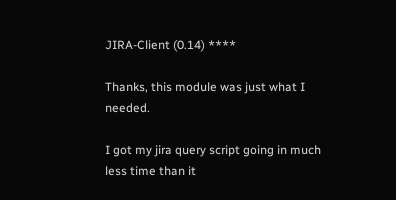JIRA-Client (0.14) ****

Thanks, this module was just what I needed.

I got my jira query script going in much less time than it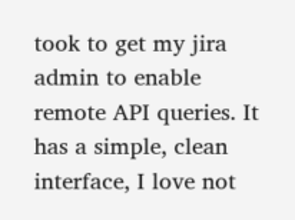took to get my jira admin to enable remote API queries. It has a simple, clean interface, I love not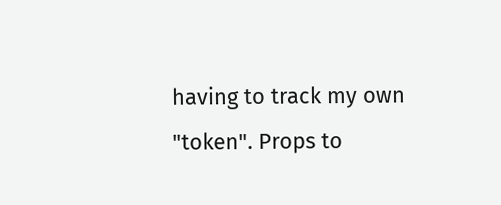having to track my own "token". Props to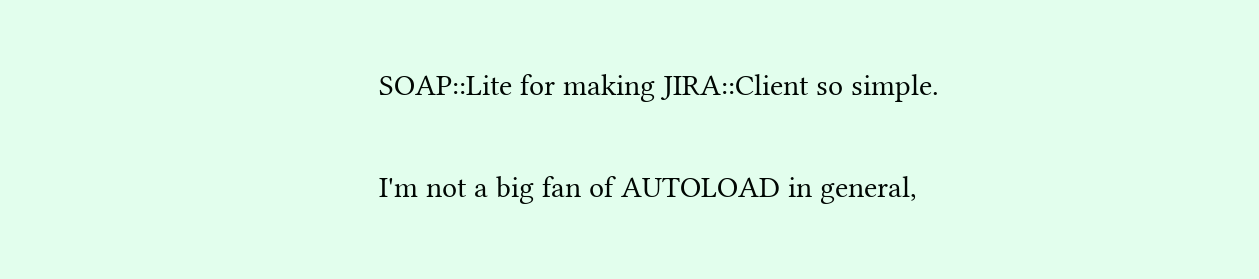SOAP::Lite for making JIRA::Client so simple.

I'm not a big fan of AUTOLOAD in general,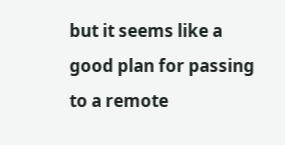but it seems like a good plan for passing to a remote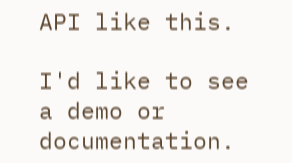API like this.

I'd like to see a demo or documentation.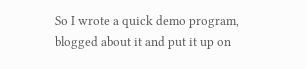So I wrote a quick demo program, blogged about it and put it up on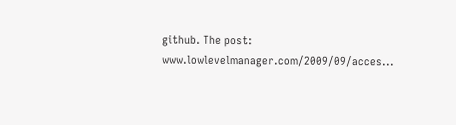github. The post: www.lowlevelmanager.com/2009/09/acces...